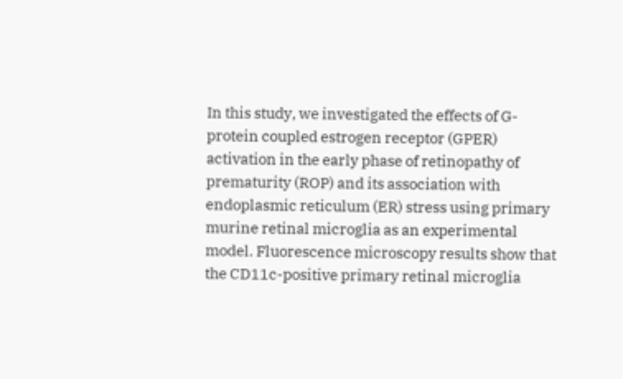In this study, we investigated the effects of G-protein coupled estrogen receptor (GPER) activation in the early phase of retinopathy of prematurity (ROP) and its association with endoplasmic reticulum (ER) stress using primary murine retinal microglia as an experimental model. Fluorescence microscopy results show that the CD11c-positive primary retinal microglia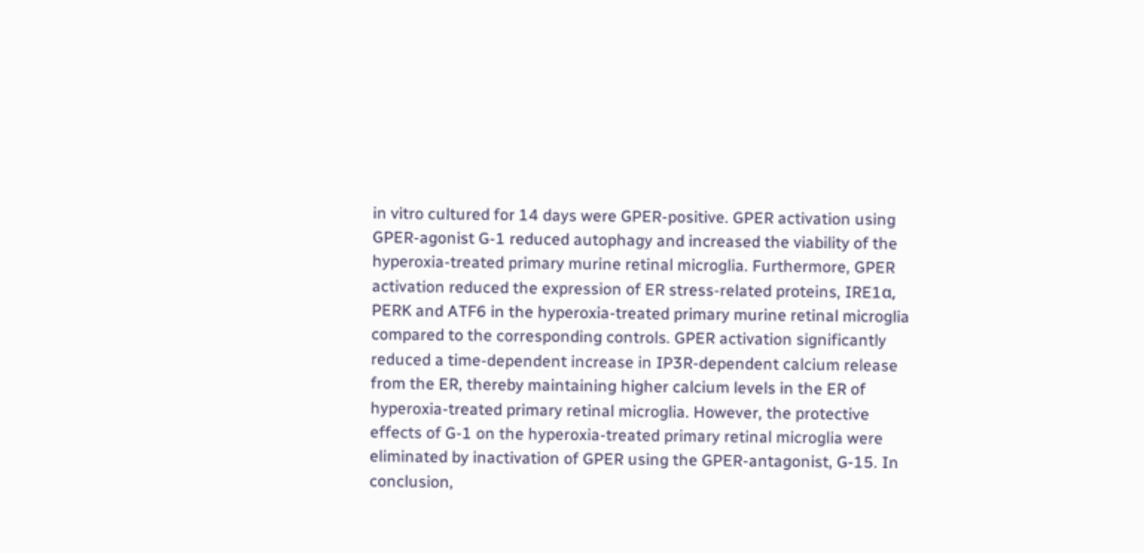in vitro cultured for 14 days were GPER-positive. GPER activation using GPER-agonist G-1 reduced autophagy and increased the viability of the hyperoxia-treated primary murine retinal microglia. Furthermore, GPER activation reduced the expression of ER stress-related proteins, IRE1α, PERK and ATF6 in the hyperoxia-treated primary murine retinal microglia compared to the corresponding controls. GPER activation significantly reduced a time-dependent increase in IP3R-dependent calcium release from the ER, thereby maintaining higher calcium levels in the ER of hyperoxia-treated primary retinal microglia. However, the protective effects of G-1 on the hyperoxia-treated primary retinal microglia were eliminated by inactivation of GPER using the GPER-antagonist, G-15. In conclusion,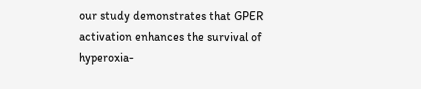our study demonstrates that GPER activation enhances the survival of hyperoxia-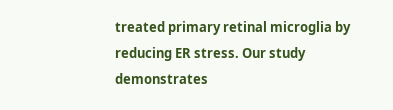treated primary retinal microglia by reducing ER stress. Our study demonstrates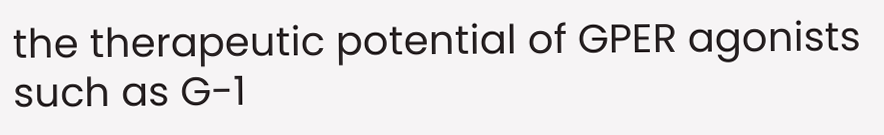the therapeutic potential of GPER agonists such as G-1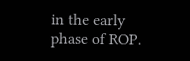in the early phase of ROP.